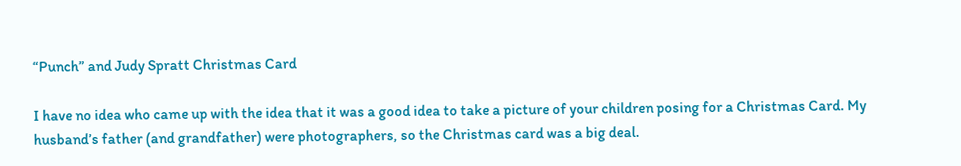“Punch” and Judy Spratt Christmas Card

I have no idea who came up with the idea that it was a good idea to take a picture of your children posing for a Christmas Card. My husband’s father (and grandfather) were photographers, so the Christmas card was a big deal.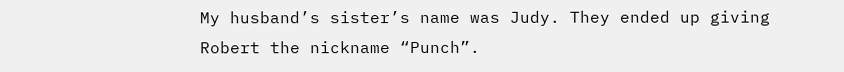My husband’s sister’s name was Judy. They ended up giving Robert the nickname “Punch”.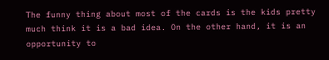The funny thing about most of the cards is the kids pretty much think it is a bad idea. On the other hand, it is an opportunity to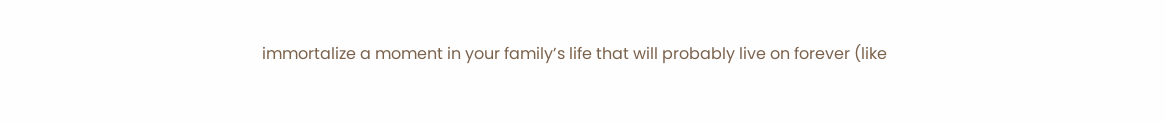immortalize a moment in your family’s life that will probably live on forever (like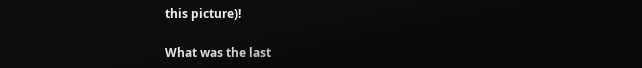this picture)!

What was the last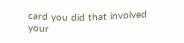card you did that involved your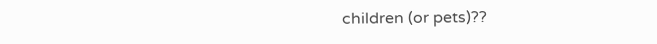children (or pets)??